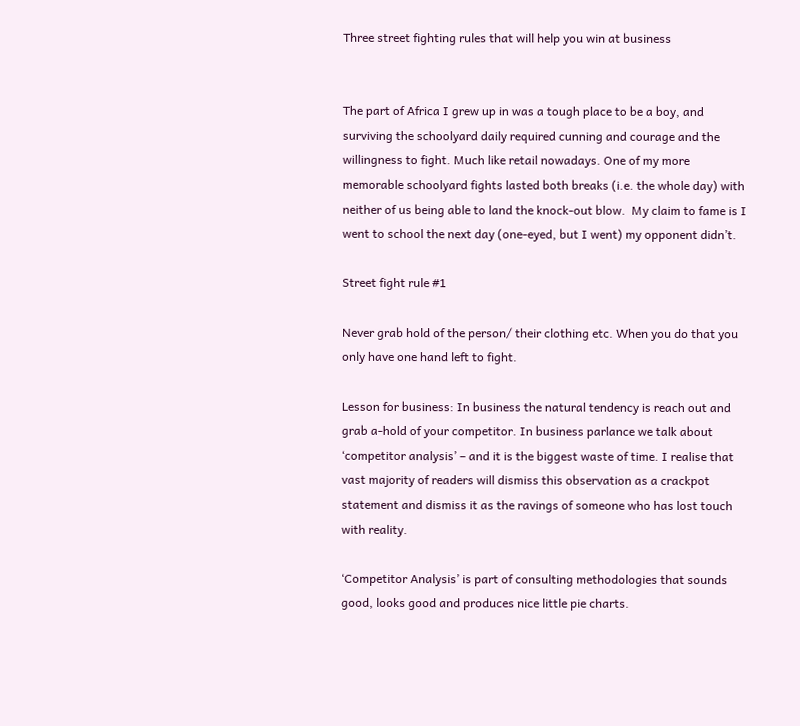Three street fighting rules that will help you win at business


The part of Africa I grew up in was a tough place to be a boy, and surviving the schoolyard daily required cunning and courage and the willingness to fight. Much like retail nowadays. One of my more memorable schoolyard fights lasted both breaks (i.e. the whole day) with neither of us being able to land the knock-out blow.  My claim to fame is I went to school the next day (one-eyed, but I went) my opponent didn’t.

Street fight rule #1

Never grab hold of the person/ their clothing etc. When you do that you only have one hand left to fight.

Lesson for business: In business the natural tendency is reach out and grab a-hold of your competitor. In business parlance we talk about ‘competitor analysis’ – and it is the biggest waste of time. I realise that vast majority of readers will dismiss this observation as a crackpot statement and dismiss it as the ravings of someone who has lost touch with reality.

‘Competitor Analysis’ is part of consulting methodologies that sounds good, looks good and produces nice little pie charts.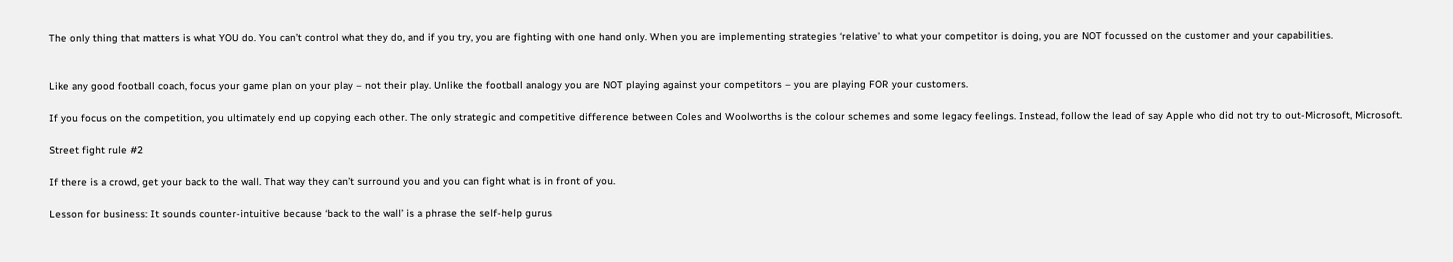The only thing that matters is what YOU do. You can’t control what they do, and if you try, you are fighting with one hand only. When you are implementing strategies ‘relative’ to what your competitor is doing, you are NOT focussed on the customer and your capabilities.


Like any good football coach, focus your game plan on your play – not their play. Unlike the football analogy you are NOT playing against your competitors – you are playing FOR your customers.

If you focus on the competition, you ultimately end up copying each other. The only strategic and competitive difference between Coles and Woolworths is the colour schemes and some legacy feelings. Instead, follow the lead of say Apple who did not try to out-Microsoft, Microsoft.

Street fight rule #2

If there is a crowd, get your back to the wall. That way they can’t surround you and you can fight what is in front of you.

Lesson for business: It sounds counter-intuitive because ‘back to the wall’ is a phrase the self-help gurus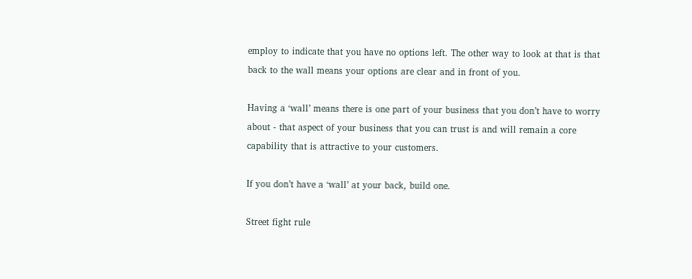employ to indicate that you have no options left. The other way to look at that is that back to the wall means your options are clear and in front of you.

Having a ‘wall’ means there is one part of your business that you don’t have to worry about - that aspect of your business that you can trust is and will remain a core capability that is attractive to your customers.

If you don’t have a ‘wall’ at your back, build one.

Street fight rule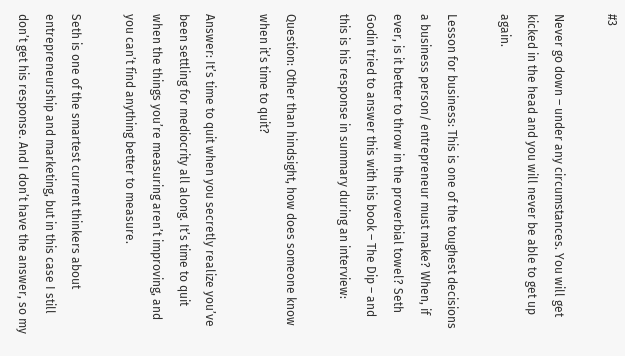#3

Never go down – under any circumstances. You will get kicked in the head and you will never be able to get up again.

Lesson for business: This is one of the toughest decisions a business person/ entrepreneur must make? When, if ever, is it better to throw in the proverbial towel? Seth Godin tried to answer this with his book – The Dip – and this is his response in summary during an interview:

Question: Other than hindsight, how does someone know when it’s time to quit?

Answer: It’s time to quit when you secretly realize you’ve been settling for mediocrity all along. It’s time to quit when the things you’re measuring aren’t improving, and you can’t find anything better to measure.

Seth is one of the smartest current thinkers about entrepreneurship and marketing, but in this case I still don’t get his response. And I don’t have the answer, so my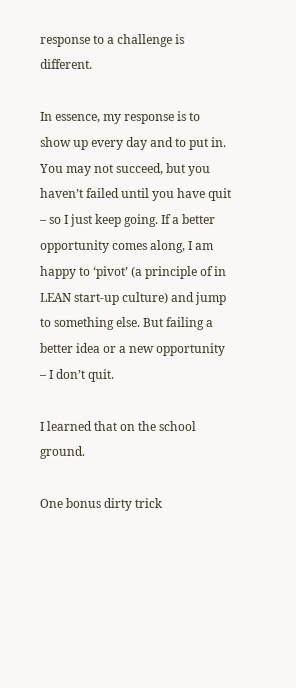response to a challenge is different.

In essence, my response is to show up every day and to put in. You may not succeed, but you haven’t failed until you have quit – so I just keep going. If a better opportunity comes along, I am happy to ‘pivot’ (a principle of in LEAN start-up culture) and jump to something else. But failing a better idea or a new opportunity – I don’t quit.

I learned that on the school ground.

One bonus dirty trick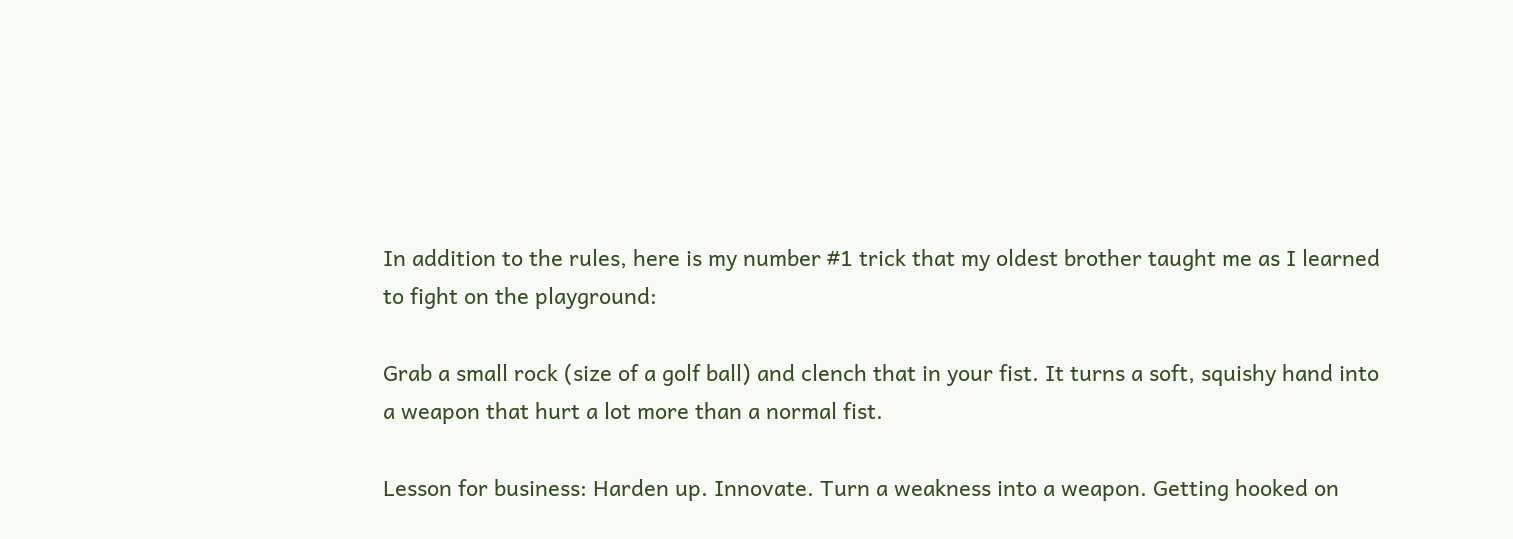In addition to the rules, here is my number #1 trick that my oldest brother taught me as I learned to fight on the playground:

Grab a small rock (size of a golf ball) and clench that in your fist. It turns a soft, squishy hand into a weapon that hurt a lot more than a normal fist.

Lesson for business: Harden up. Innovate. Turn a weakness into a weapon. Getting hooked on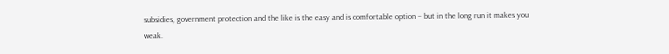subsidies, government protection and the like is the easy and is comfortable option – but in the long run it makes you weak.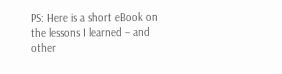PS: Here is a short eBook on the lessons I learned – and other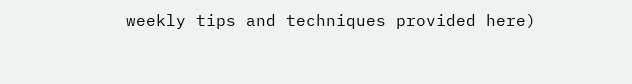weekly tips and techniques provided here)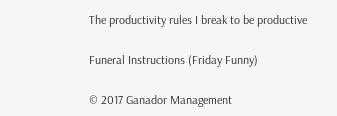The productivity rules I break to be productive

Funeral Instructions (Friday Funny)

© 2017 Ganador Management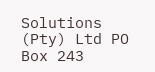Solutions (Pty) Ltd PO Box 243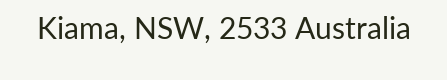Kiama, NSW, 2533 Australia